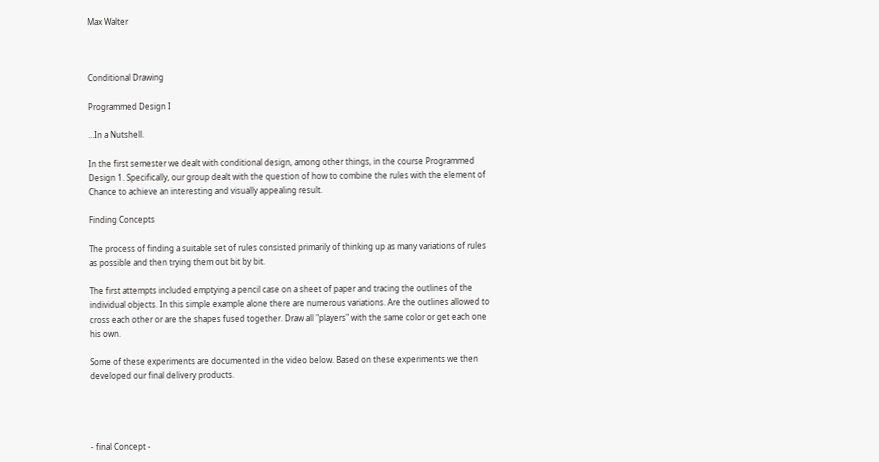Max Walter



Conditional Drawing

Programmed Design I

…In a Nutshell.

In the first semester we dealt with conditional design, among other things, in the course Programmed Design 1. Specifically, our group dealt with the question of how to combine the rules with the element of Chance to achieve an interesting and visually appealing result.

Finding Concepts

The process of finding a suitable set of rules consisted primarily of thinking up as many variations of rules as possible and then trying them out bit by bit.

The first attempts included emptying a pencil case on a sheet of paper and tracing the outlines of the individual objects. In this simple example alone there are numerous variations. Are the outlines allowed to cross each other or are the shapes fused together. Draw all "players" with the same color or get each one his own.

Some of these experiments are documented in the video below. Based on these experiments we then developed our final delivery products.




- final Concept -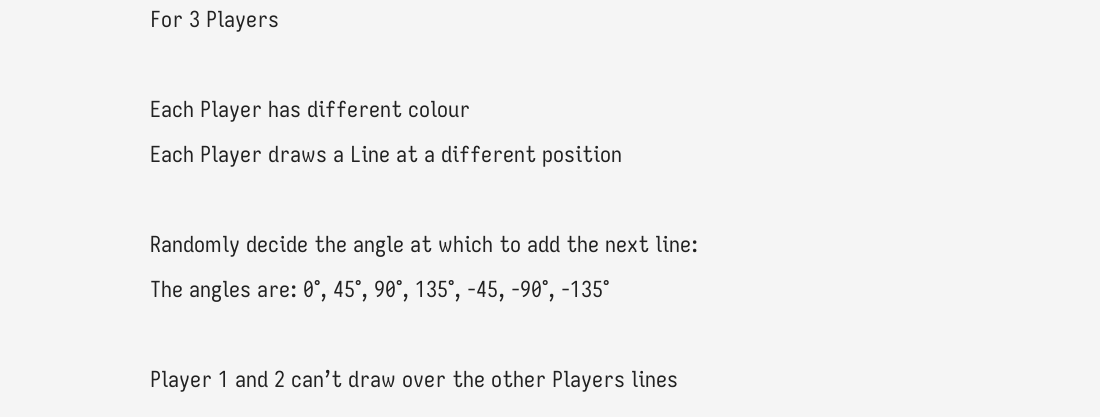For 3 Players

Each Player has different colour
Each Player draws a Line at a different position

Randomly decide the angle at which to add the next line:
The angles are: 0°, 45°, 90°, 135°, -45, -90°, -135°

Player 1 and 2 can’t draw over the other Players lines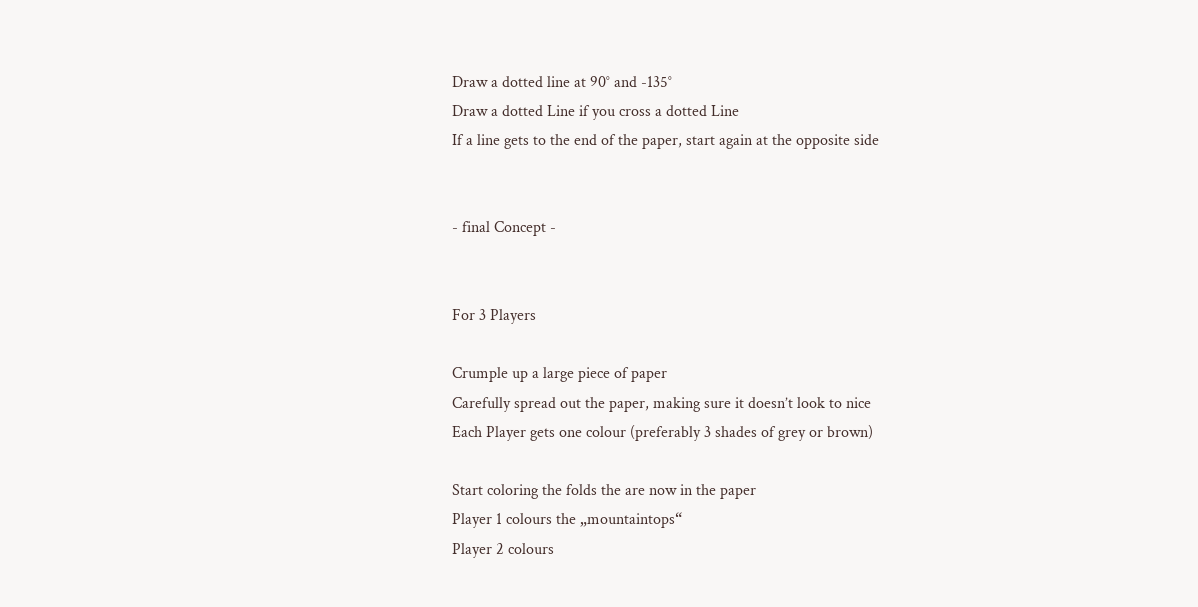Draw a dotted line at 90° and -135°
Draw a dotted Line if you cross a dotted Line
If a line gets to the end of the paper, start again at the opposite side


- final Concept -


For 3 Players

Crumple up a large piece of paper
Carefully spread out the paper, making sure it doesn’t look to nice
Each Player gets one colour (preferably 3 shades of grey or brown)

Start coloring the folds the are now in the paper
Player 1 colours the „mountaintops“
Player 2 colours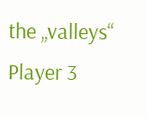the „valleys“
Player 3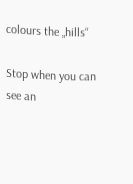colours the „hills“

Stop when you can see an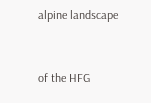alpine landscape


of the HFG